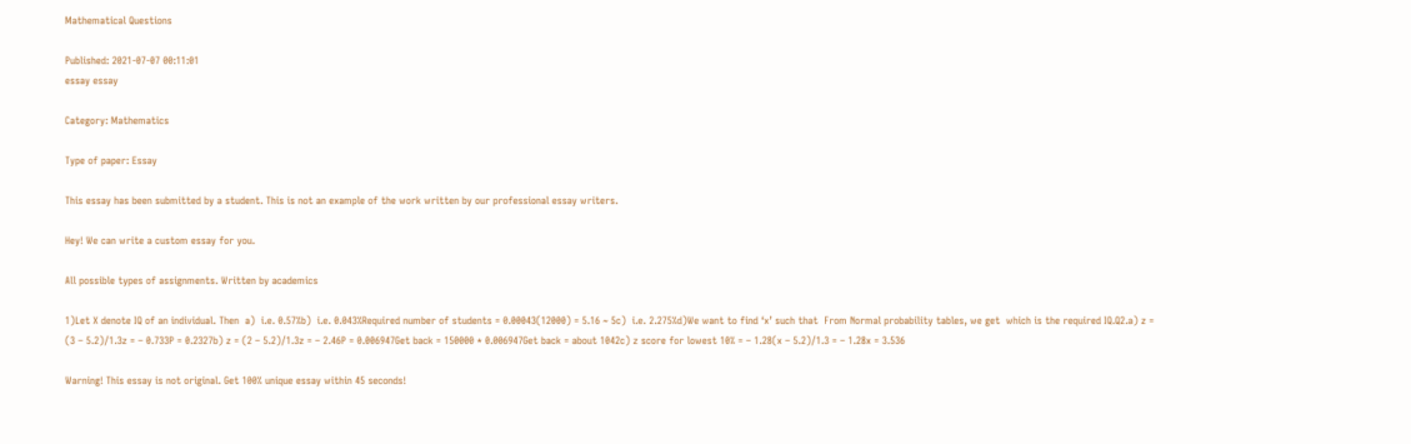Mathematical Questions

Published: 2021-07-07 00:11:01
essay essay

Category: Mathematics

Type of paper: Essay

This essay has been submitted by a student. This is not an example of the work written by our professional essay writers.

Hey! We can write a custom essay for you.

All possible types of assignments. Written by academics

1)Let X denote IQ of an individual. Then  a)  i.e. 0.57%b)  i.e. 0.043%Required number of students = 0.00043(12000) = 5.16 ~ 5c)  i.e. 2.275%d)We want to find ‘x’ such that  From Normal probability tables, we get  which is the required IQ.Q2.a) z = (3 – 5.2)/1.3z = – 0.733P = 0.2327b) z = (2 – 5.2)/1.3z = – 2.46P = 0.006947Get back = 150000 * 0.006947Get back = about 1042c) z score for lowest 10% = – 1.28(x – 5.2)/1.3 = – 1.28x = 3.536

Warning! This essay is not original. Get 100% unique essay within 45 seconds!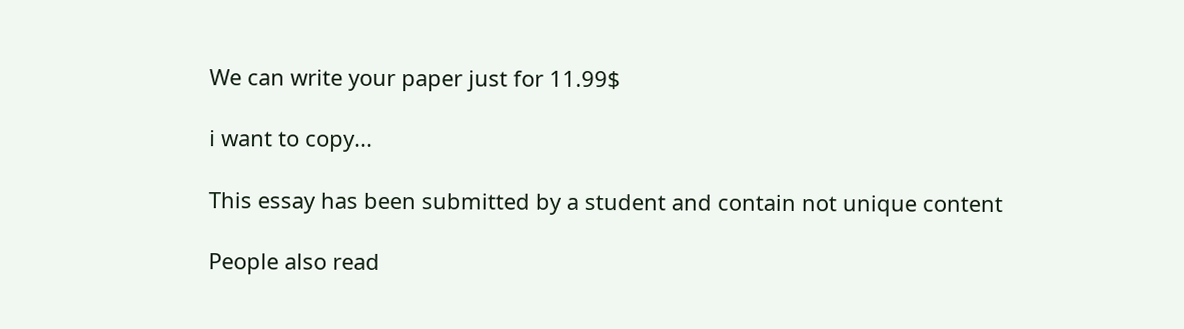We can write your paper just for 11.99$

i want to copy...

This essay has been submitted by a student and contain not unique content

People also read